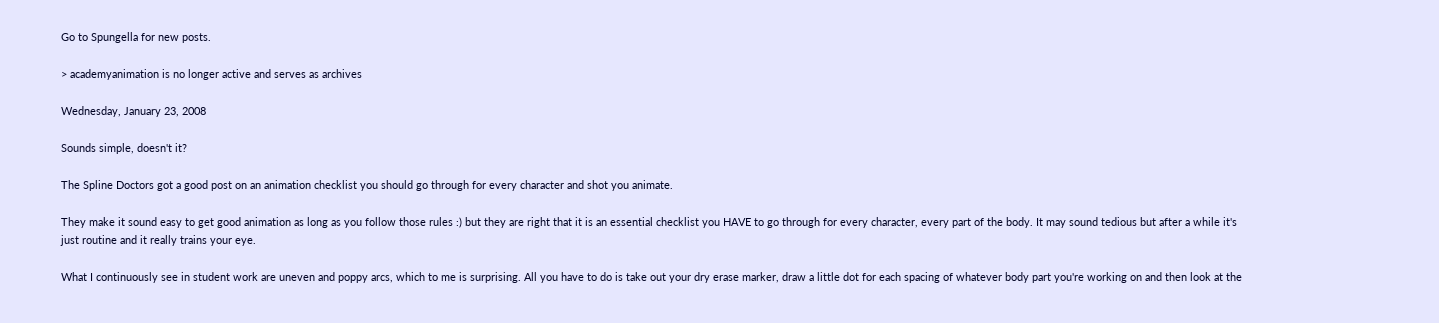Go to Spungella for new posts.

> academyanimation is no longer active and serves as archives

Wednesday, January 23, 2008

Sounds simple, doesn't it?

The Spline Doctors got a good post on an animation checklist you should go through for every character and shot you animate.

They make it sound easy to get good animation as long as you follow those rules :) but they are right that it is an essential checklist you HAVE to go through for every character, every part of the body. It may sound tedious but after a while it's just routine and it really trains your eye.

What I continuously see in student work are uneven and poppy arcs, which to me is surprising. All you have to do is take out your dry erase marker, draw a little dot for each spacing of whatever body part you're working on and then look at the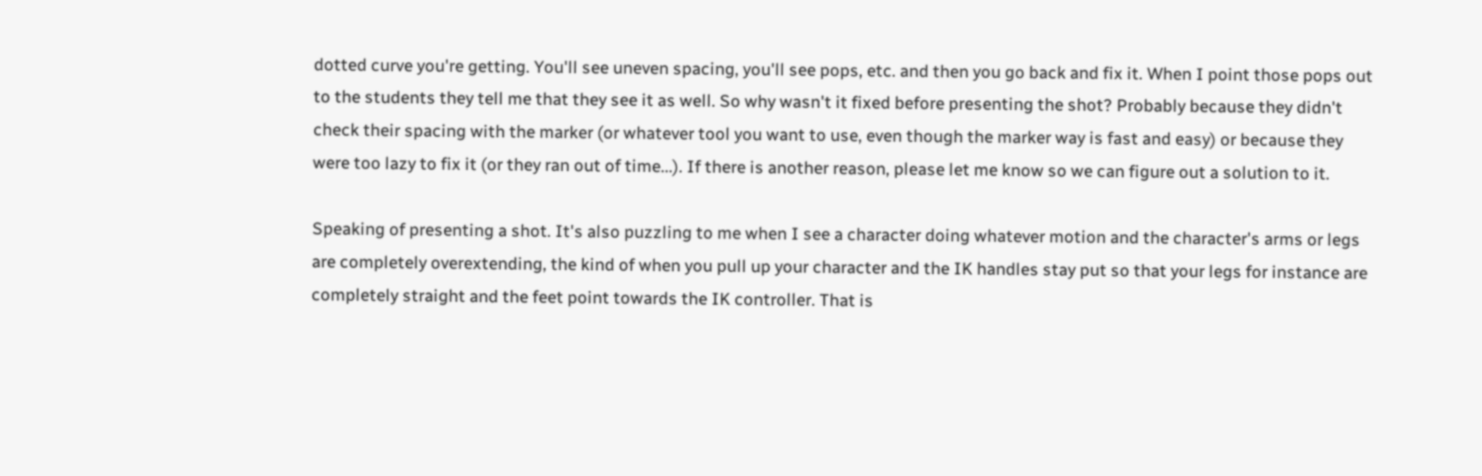dotted curve you're getting. You'll see uneven spacing, you'll see pops, etc. and then you go back and fix it. When I point those pops out to the students they tell me that they see it as well. So why wasn't it fixed before presenting the shot? Probably because they didn't check their spacing with the marker (or whatever tool you want to use, even though the marker way is fast and easy) or because they were too lazy to fix it (or they ran out of time...). If there is another reason, please let me know so we can figure out a solution to it.

Speaking of presenting a shot. It's also puzzling to me when I see a character doing whatever motion and the character's arms or legs are completely overextending, the kind of when you pull up your character and the IK handles stay put so that your legs for instance are completely straight and the feet point towards the IK controller. That is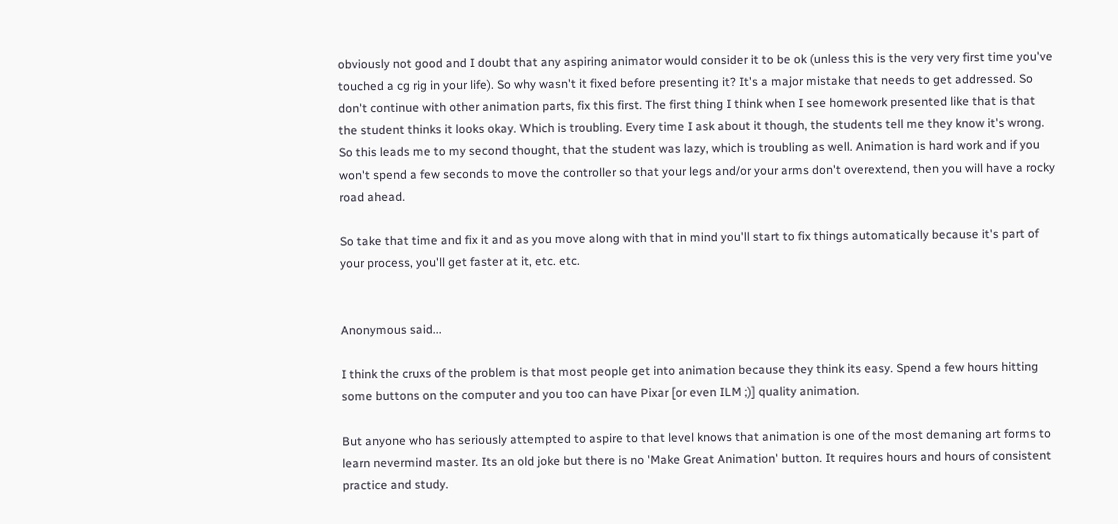obviously not good and I doubt that any aspiring animator would consider it to be ok (unless this is the very very first time you've touched a cg rig in your life). So why wasn't it fixed before presenting it? It's a major mistake that needs to get addressed. So don't continue with other animation parts, fix this first. The first thing I think when I see homework presented like that is that the student thinks it looks okay. Which is troubling. Every time I ask about it though, the students tell me they know it's wrong. So this leads me to my second thought, that the student was lazy, which is troubling as well. Animation is hard work and if you won't spend a few seconds to move the controller so that your legs and/or your arms don't overextend, then you will have a rocky road ahead.

So take that time and fix it and as you move along with that in mind you'll start to fix things automatically because it's part of your process, you'll get faster at it, etc. etc.


Anonymous said...

I think the cruxs of the problem is that most people get into animation because they think its easy. Spend a few hours hitting some buttons on the computer and you too can have Pixar [or even ILM ;)] quality animation.

But anyone who has seriously attempted to aspire to that level knows that animation is one of the most demaning art forms to learn nevermind master. Its an old joke but there is no 'Make Great Animation' button. It requires hours and hours of consistent practice and study.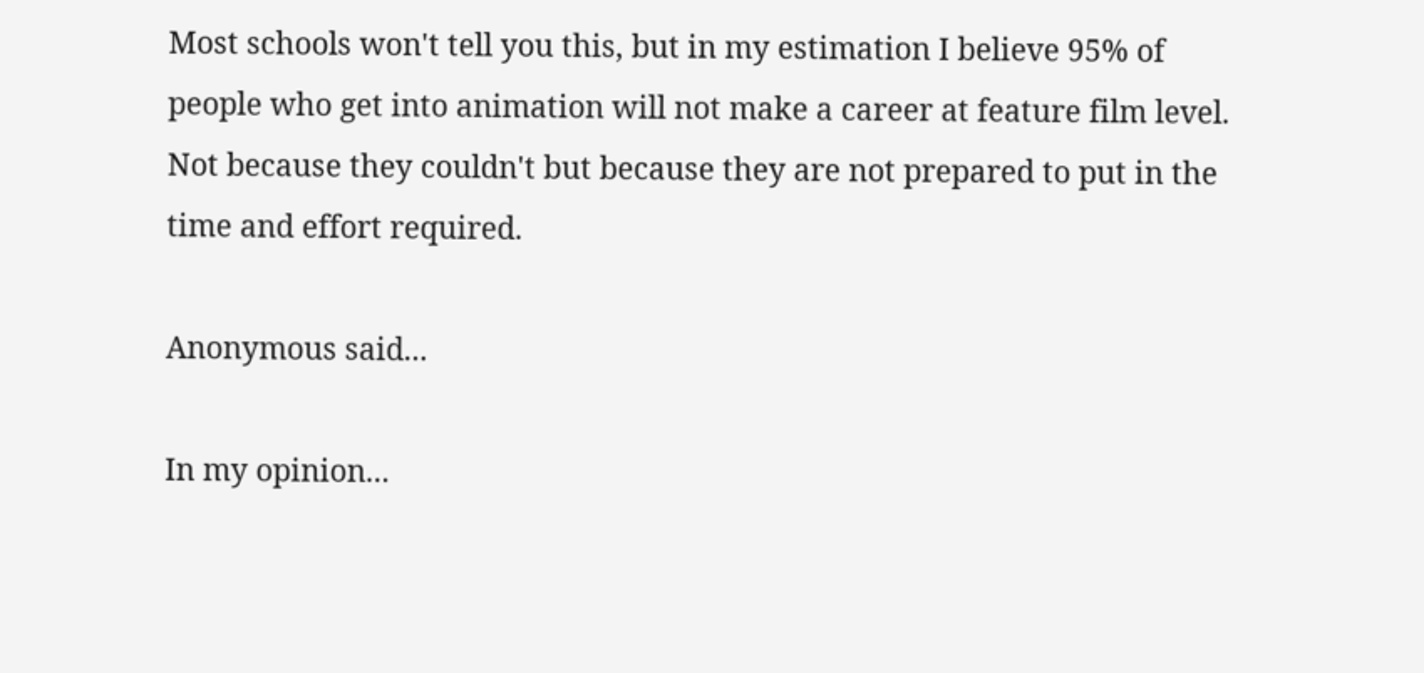Most schools won't tell you this, but in my estimation I believe 95% of people who get into animation will not make a career at feature film level. Not because they couldn't but because they are not prepared to put in the time and effort required.

Anonymous said...

In my opinion...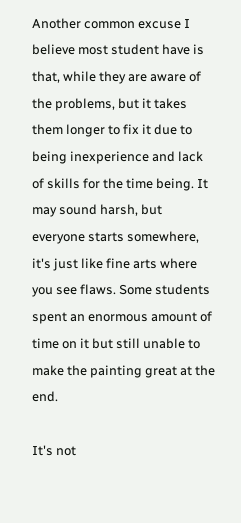Another common excuse I believe most student have is that, while they are aware of the problems, but it takes them longer to fix it due to being inexperience and lack of skills for the time being. It may sound harsh, but everyone starts somewhere, it's just like fine arts where you see flaws. Some students spent an enormous amount of time on it but still unable to make the painting great at the end.

It's not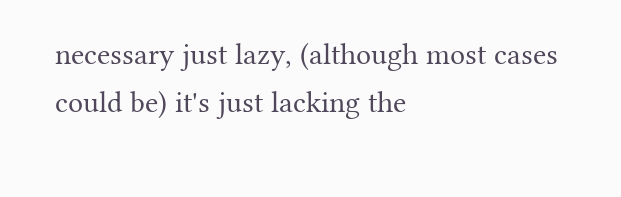necessary just lazy, (although most cases could be) it's just lacking the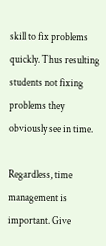skill to fix problems quickly. Thus resulting students not fixing problems they obviously see in time.

Regardless, time management is important. Give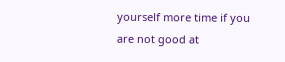yourself more time if you are not good at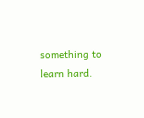something to learn hard.